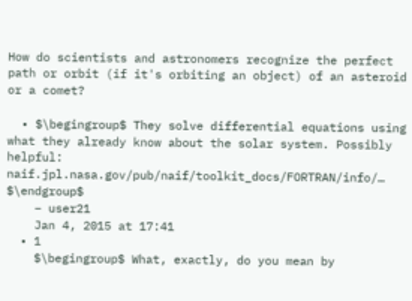How do scientists and astronomers recognize the perfect path or orbit (if it's orbiting an object) of an asteroid or a comet?

  • $\begingroup$ They solve differential equations using what they already know about the solar system. Possibly helpful: naif.jpl.nasa.gov/pub/naif/toolkit_docs/FORTRAN/info/… $\endgroup$
    – user21
    Jan 4, 2015 at 17:41
  • 1
    $\begingroup$ What, exactly, do you mean by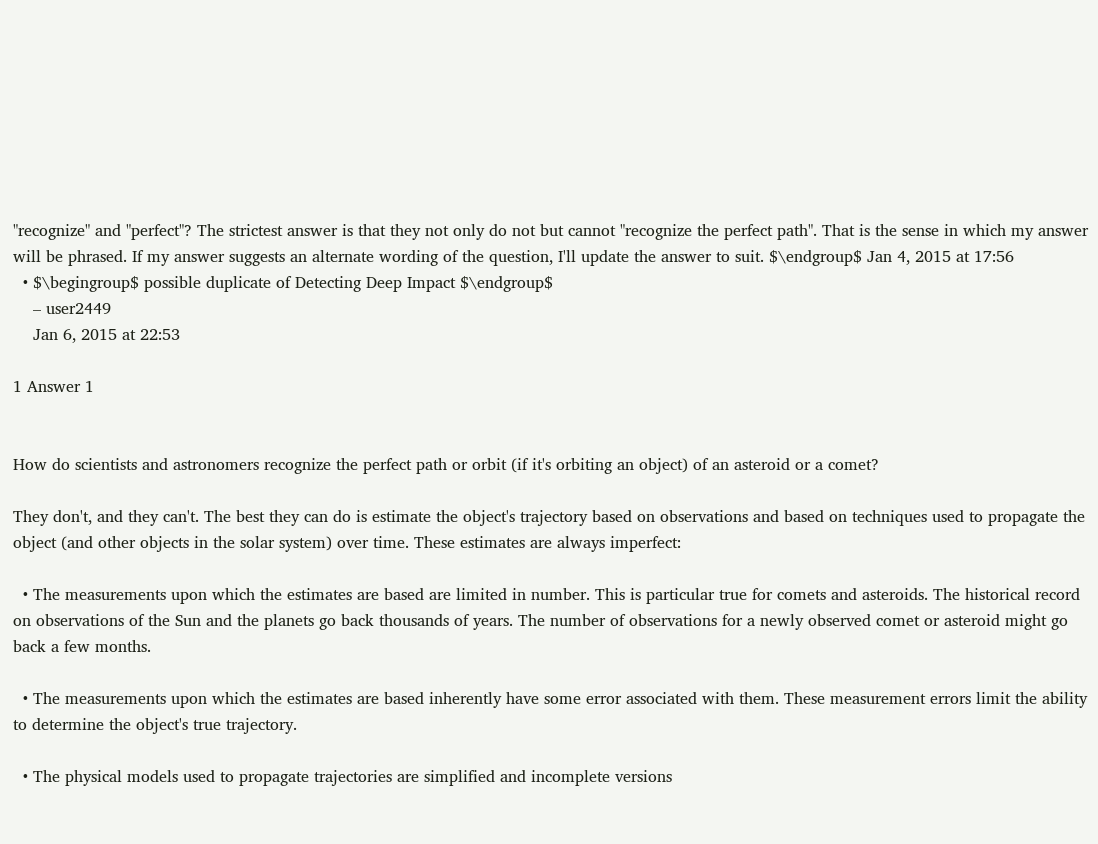"recognize" and "perfect"? The strictest answer is that they not only do not but cannot "recognize the perfect path". That is the sense in which my answer will be phrased. If my answer suggests an alternate wording of the question, I'll update the answer to suit. $\endgroup$ Jan 4, 2015 at 17:56
  • $\begingroup$ possible duplicate of Detecting Deep Impact $\endgroup$
    – user2449
    Jan 6, 2015 at 22:53

1 Answer 1


How do scientists and astronomers recognize the perfect path or orbit (if it's orbiting an object) of an asteroid or a comet?

They don't, and they can't. The best they can do is estimate the object's trajectory based on observations and based on techniques used to propagate the object (and other objects in the solar system) over time. These estimates are always imperfect:

  • The measurements upon which the estimates are based are limited in number. This is particular true for comets and asteroids. The historical record on observations of the Sun and the planets go back thousands of years. The number of observations for a newly observed comet or asteroid might go back a few months.

  • The measurements upon which the estimates are based inherently have some error associated with them. These measurement errors limit the ability to determine the object's true trajectory.

  • The physical models used to propagate trajectories are simplified and incomplete versions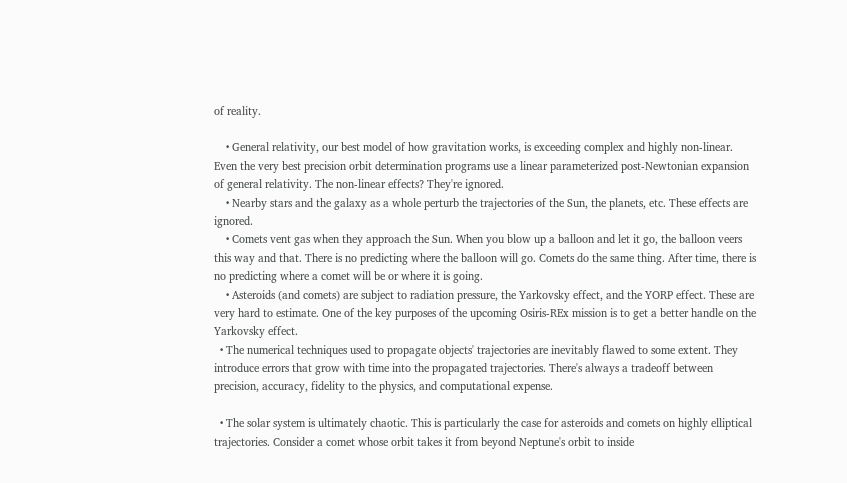of reality.

    • General relativity, our best model of how gravitation works, is exceeding complex and highly non-linear. Even the very best precision orbit determination programs use a linear parameterized post-Newtonian expansion of general relativity. The non-linear effects? They're ignored.
    • Nearby stars and the galaxy as a whole perturb the trajectories of the Sun, the planets, etc. These effects are ignored.
    • Comets vent gas when they approach the Sun. When you blow up a balloon and let it go, the balloon veers this way and that. There is no predicting where the balloon will go. Comets do the same thing. After time, there is no predicting where a comet will be or where it is going.
    • Asteroids (and comets) are subject to radiation pressure, the Yarkovsky effect, and the YORP effect. These are very hard to estimate. One of the key purposes of the upcoming Osiris-REx mission is to get a better handle on the Yarkovsky effect.
  • The numerical techniques used to propagate objects' trajectories are inevitably flawed to some extent. They introduce errors that grow with time into the propagated trajectories. There's always a tradeoff between precision, accuracy, fidelity to the physics, and computational expense.

  • The solar system is ultimately chaotic. This is particularly the case for asteroids and comets on highly elliptical trajectories. Consider a comet whose orbit takes it from beyond Neptune's orbit to inside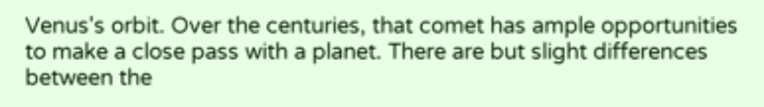Venus's orbit. Over the centuries, that comet has ample opportunities to make a close pass with a planet. There are but slight differences between the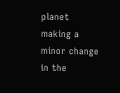planet making a minor change in the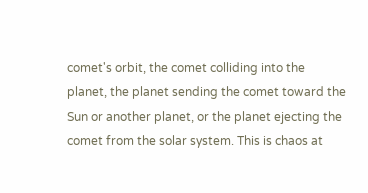comet's orbit, the comet colliding into the planet, the planet sending the comet toward the Sun or another planet, or the planet ejecting the comet from the solar system. This is chaos at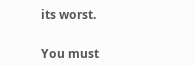its worst.


You must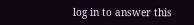log in to answer this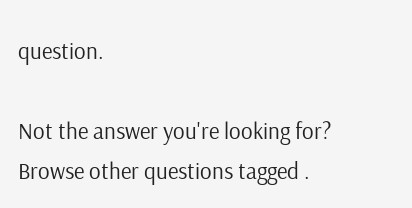question.

Not the answer you're looking for? Browse other questions tagged .